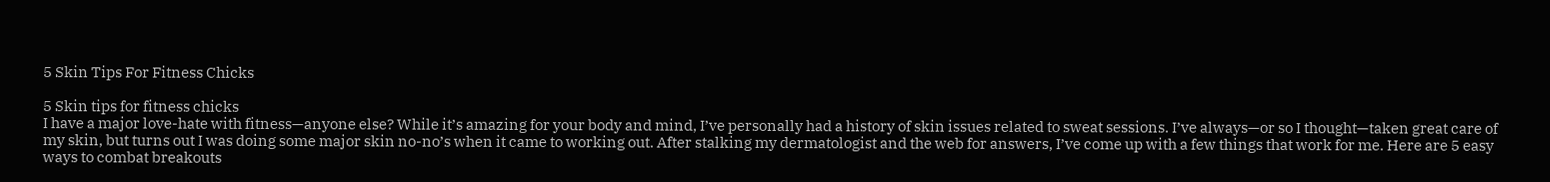5 Skin Tips For Fitness Chicks

5 Skin tips for fitness chicks
I have a major love-hate with fitness—anyone else? While it’s amazing for your body and mind, I’ve personally had a history of skin issues related to sweat sessions. I’ve always—or so I thought—taken great care of my skin, but turns out I was doing some major skin no-no’s when it came to working out. After stalking my dermatologist and the web for answers, I’ve come up with a few things that work for me. Here are 5 easy ways to combat breakouts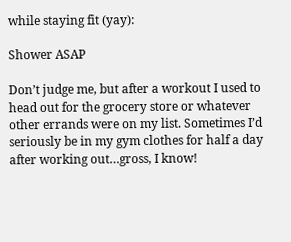while staying fit (yay):

Shower ASAP

Don’t judge me, but after a workout I used to head out for the grocery store or whatever other errands were on my list. Sometimes I’d seriously be in my gym clothes for half a day after working out…gross, I know!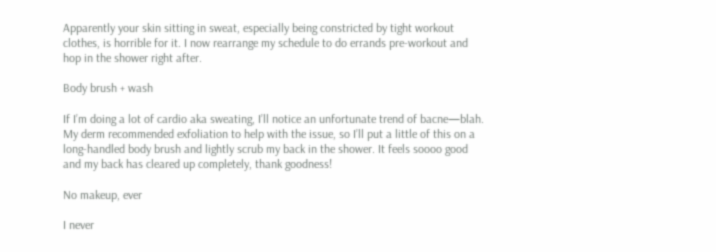Apparently your skin sitting in sweat, especially being constricted by tight workout clothes, is horrible for it. I now rearrange my schedule to do errands pre-workout and hop in the shower right after.

Body brush + wash

If I’m doing a lot of cardio aka sweating, I’ll notice an unfortunate trend of bacne—blah. My derm recommended exfoliation to help with the issue, so I’ll put a little of this on a long-handled body brush and lightly scrub my back in the shower. It feels soooo good and my back has cleared up completely, thank goodness!

No makeup, ever

I never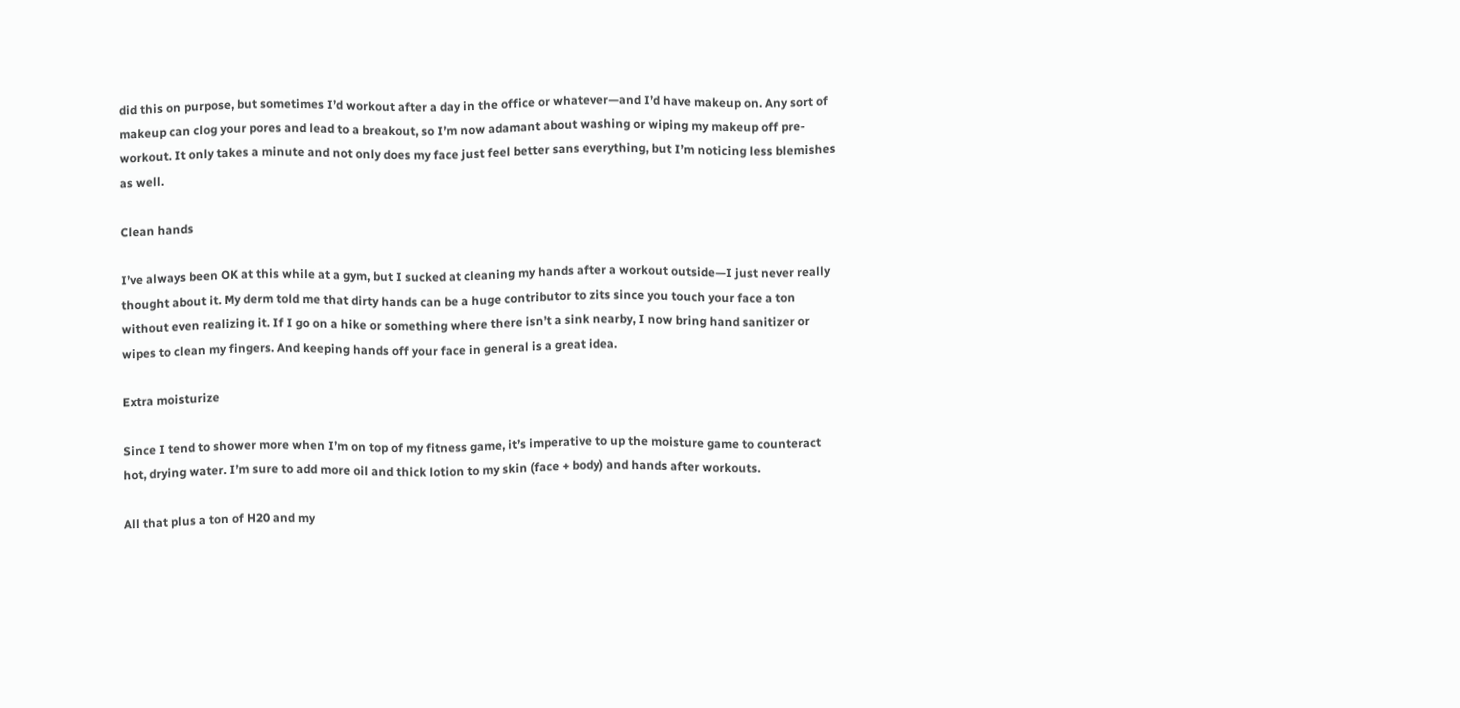did this on purpose, but sometimes I’d workout after a day in the office or whatever—and I’d have makeup on. Any sort of makeup can clog your pores and lead to a breakout, so I’m now adamant about washing or wiping my makeup off pre-workout. It only takes a minute and not only does my face just feel better sans everything, but I’m noticing less blemishes as well.

Clean hands

I’ve always been OK at this while at a gym, but I sucked at cleaning my hands after a workout outside—I just never really thought about it. My derm told me that dirty hands can be a huge contributor to zits since you touch your face a ton without even realizing it. If I go on a hike or something where there isn’t a sink nearby, I now bring hand sanitizer or wipes to clean my fingers. And keeping hands off your face in general is a great idea.

Extra moisturize

Since I tend to shower more when I’m on top of my fitness game, it’s imperative to up the moisture game to counteract hot, drying water. I’m sure to add more oil and thick lotion to my skin (face + body) and hands after workouts.

All that plus a ton of H20 and my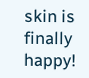skin is finally happy!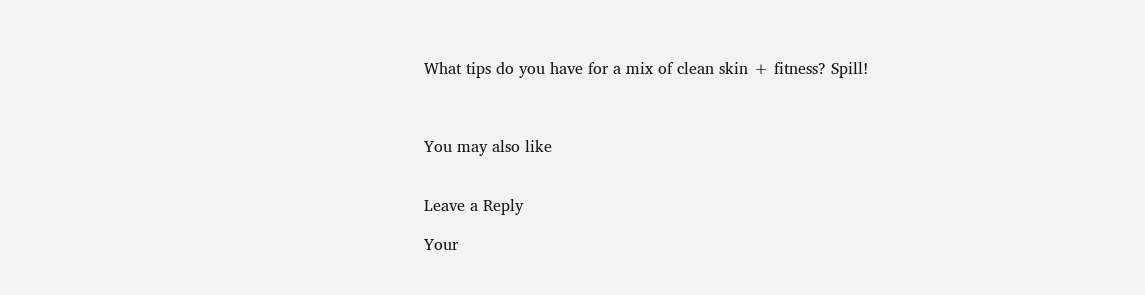What tips do you have for a mix of clean skin + fitness? Spill!



You may also like


Leave a Reply

Your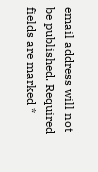email address will not be published. Required fields are marked *